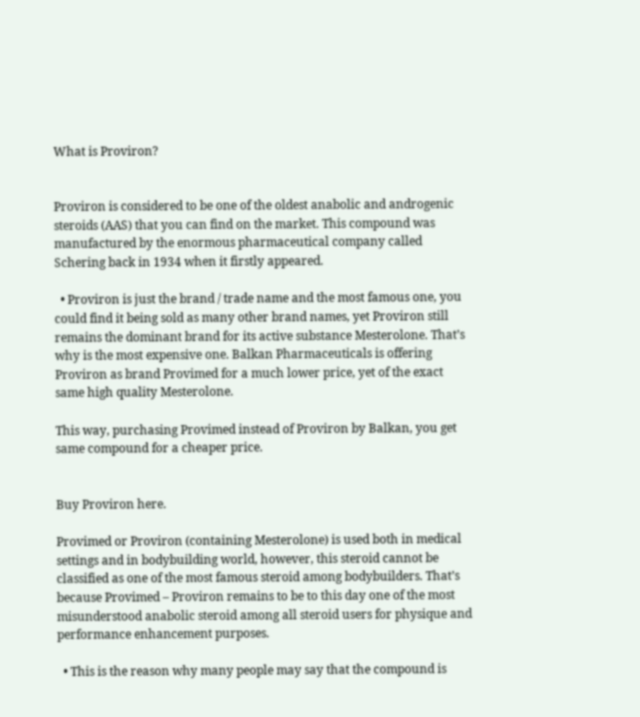What is Proviron?


Proviron is considered to be one of the oldest anabolic and androgenic steroids (AAS) that you can find on the market. This compound was manufactured by the enormous pharmaceutical company called Schering back in 1934 when it firstly appeared.

  • Proviron is just the brand / trade name and the most famous one, you could find it being sold as many other brand names, yet Proviron still remains the dominant brand for its active substance Mesterolone. That’s why is the most expensive one. Balkan Pharmaceuticals is offering Proviron as brand Provimed for a much lower price, yet of the exact same high quality Mesterolone.

This way, purchasing Provimed instead of Proviron by Balkan, you get same compound for a cheaper price.


Buy Proviron here.

Provimed or Proviron (containing Mesterolone) is used both in medical settings and in bodybuilding world, however, this steroid cannot be classified as one of the most famous steroid among bodybuilders. That’s because Provimed – Proviron remains to be to this day one of the most misunderstood anabolic steroid among all steroid users for physique and performance enhancement purposes.

  • This is the reason why many people may say that the compound is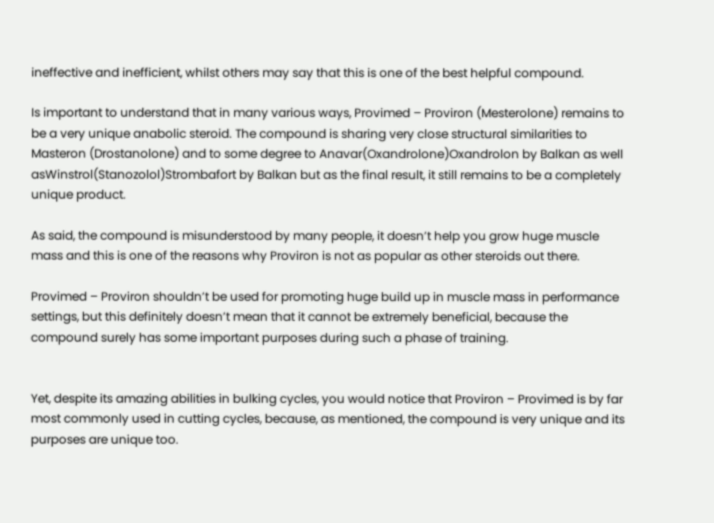ineffective and inefficient, whilst others may say that this is one of the best helpful compound.

Is important to understand that in many various ways, Provimed – Proviron (Mesterolone) remains to be a very unique anabolic steroid. The compound is sharing very close structural similarities to Masteron (Drostanolone) and to some degree to Anavar(Oxandrolone)Oxandrolon by Balkan as well asWinstrol(Stanozolol)Strombafort by Balkan but as the final result, it still remains to be a completely unique product.

As said, the compound is misunderstood by many people, it doesn’t help you grow huge muscle mass and this is one of the reasons why Proviron is not as popular as other steroids out there.

Provimed – Proviron shouldn’t be used for promoting huge build up in muscle mass in performance settings, but this definitely doesn’t mean that it cannot be extremely beneficial, because the compound surely has some important purposes during such a phase of training.


Yet, despite its amazing abilities in bulking cycles, you would notice that Proviron – Provimed is by far most commonly used in cutting cycles, because, as mentioned, the compound is very unique and its purposes are unique too.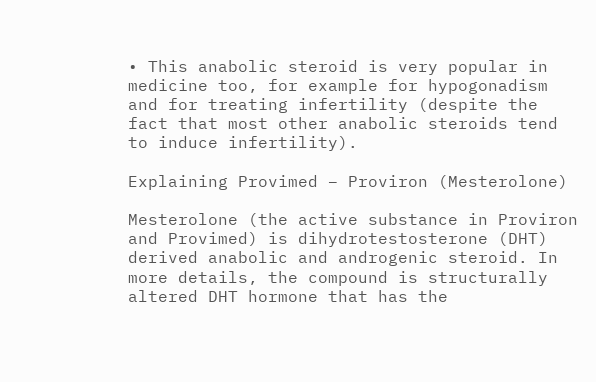• This anabolic steroid is very popular in medicine too, for example for hypogonadism and for treating infertility (despite the fact that most other anabolic steroids tend to induce infertility).

Explaining Provimed – Proviron (Mesterolone)

Mesterolone (the active substance in Proviron and Provimed) is dihydrotestosterone (DHT) derived anabolic and androgenic steroid. In more details, the compound is structurally altered DHT hormone that has the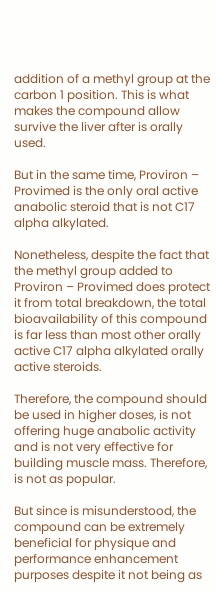addition of a methyl group at the carbon 1 position. This is what makes the compound allow survive the liver after is orally used.

But in the same time, Proviron – Provimed is the only oral active anabolic steroid that is not C17 alpha alkylated.

Nonetheless, despite the fact that the methyl group added to Proviron – Provimed does protect it from total breakdown, the total bioavailability of this compound is far less than most other orally active C17 alpha alkylated orally active steroids.

Therefore, the compound should be used in higher doses, is not offering huge anabolic activity and is not very effective for building muscle mass. Therefore, is not as popular.

But since is misunderstood, the compound can be extremely beneficial for physique and performance enhancement purposes despite it not being as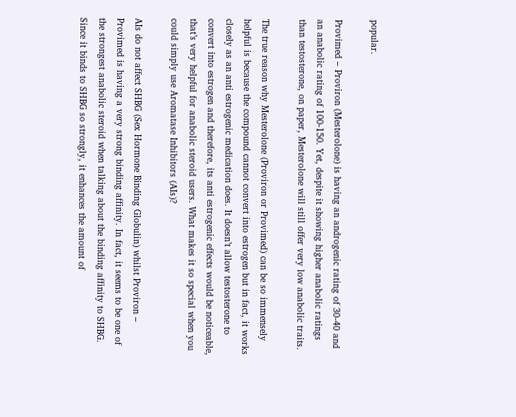popular.

Provimed – Proviron (Mesterolone) is having an androgenic rating of 30-40 and an anabolic rating of 100-150. Yet, despite it showing higher anabolic ratings than testosterone, on paper, Mesterolone will still offer very low anabolic traits.

The true reason why Mesterolone (Proviron or Provimed) can be so immensely helpful is because the compound cannot convert into estrogen but in fact, it works closely as an anti estrogenic medication does. It doesn’t allow testosterone to convert into estrogen and therefore, its anti estrogenic effects would be noticeable, that’s very helpful for anabolic steroid users. What makes it so special when you could simply use Aromatase Inhibitors (AIs)?

AIs do not affect SHBG (Sex Hormone Binding Globulin) whilst Proviron – Provimed is having a very strong binding affinity. In fact, it seems to be one of the strongest anabolic steroid when talking about the binding affinity to SHBG. Since it binds to SHBG so strongly, it enhances the amount of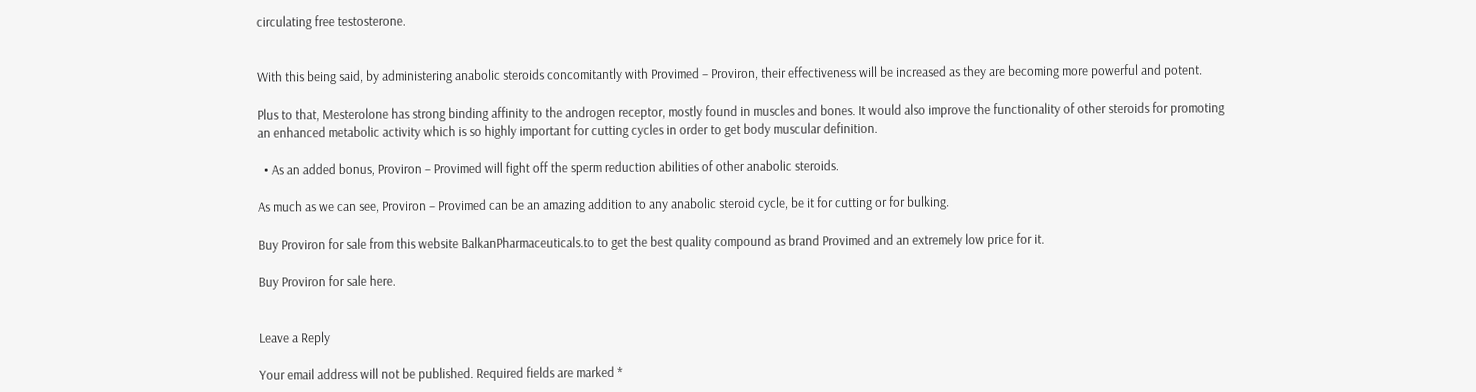circulating free testosterone.


With this being said, by administering anabolic steroids concomitantly with Provimed – Proviron, their effectiveness will be increased as they are becoming more powerful and potent.

Plus to that, Mesterolone has strong binding affinity to the androgen receptor, mostly found in muscles and bones. It would also improve the functionality of other steroids for promoting an enhanced metabolic activity which is so highly important for cutting cycles in order to get body muscular definition.

  • As an added bonus, Proviron – Provimed will fight off the sperm reduction abilities of other anabolic steroids.

As much as we can see, Proviron – Provimed can be an amazing addition to any anabolic steroid cycle, be it for cutting or for bulking.

Buy Proviron for sale from this website BalkanPharmaceuticals.to to get the best quality compound as brand Provimed and an extremely low price for it.

Buy Proviron for sale here.


Leave a Reply

Your email address will not be published. Required fields are marked *